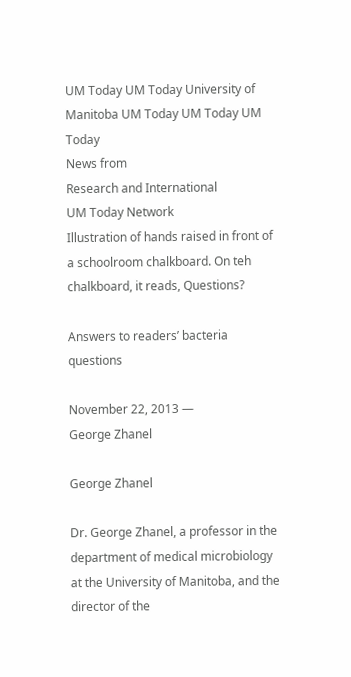UM Today UM Today University of Manitoba UM Today UM Today UM Today
News from
Research and International
UM Today Network
Illustration of hands raised in front of a schoolroom chalkboard. On teh chalkboard, it reads, Questions?

Answers to readers’ bacteria questions

November 22, 2013 —
George Zhanel

George Zhanel

Dr. George Zhanel, a professor in the department of medical microbiology at the University of Manitoba, and the director of the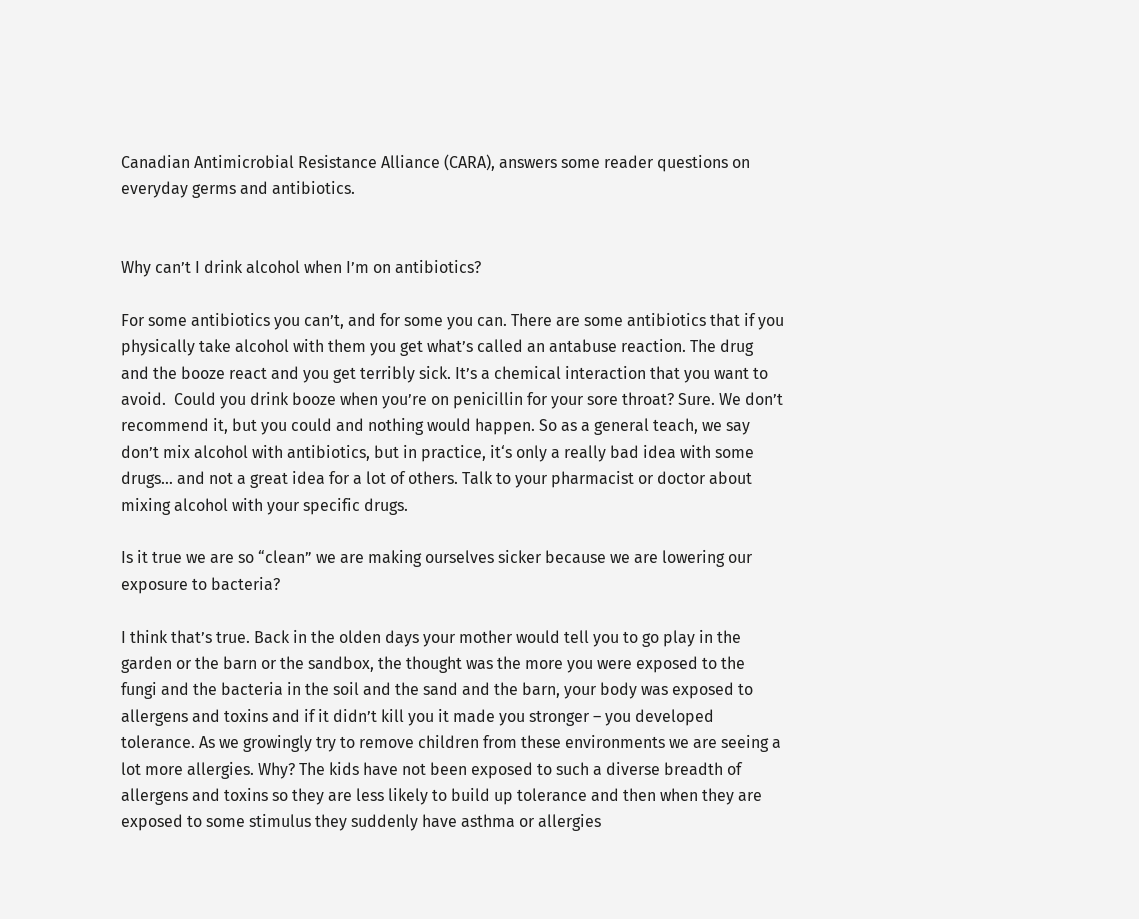Canadian Antimicrobial Resistance Alliance (CARA), answers some reader questions on everyday germs and antibiotics.


Why can’t I drink alcohol when I’m on antibiotics?

For some antibiotics you can’t, and for some you can. There are some antibiotics that if you physically take alcohol with them you get what’s called an antabuse reaction. The drug and the booze react and you get terribly sick. It’s a chemical interaction that you want to avoid.  Could you drink booze when you’re on penicillin for your sore throat? Sure. We don’t recommend it, but you could and nothing would happen. So as a general teach, we say don’t mix alcohol with antibiotics, but in practice, it‘s only a really bad idea with some drugs… and not a great idea for a lot of others. Talk to your pharmacist or doctor about mixing alcohol with your specific drugs.

Is it true we are so “clean” we are making ourselves sicker because we are lowering our exposure to bacteria?

I think that’s true. Back in the olden days your mother would tell you to go play in the garden or the barn or the sandbox, the thought was the more you were exposed to the fungi and the bacteria in the soil and the sand and the barn, your body was exposed to allergens and toxins and if it didn’t kill you it made you stronger – you developed tolerance. As we growingly try to remove children from these environments we are seeing a lot more allergies. Why? The kids have not been exposed to such a diverse breadth of allergens and toxins so they are less likely to build up tolerance and then when they are exposed to some stimulus they suddenly have asthma or allergies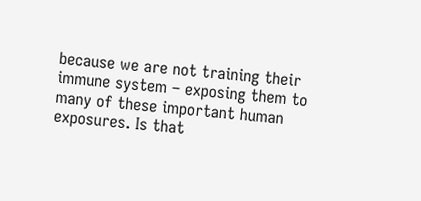because we are not training their immune system – exposing them to many of these important human exposures. Is that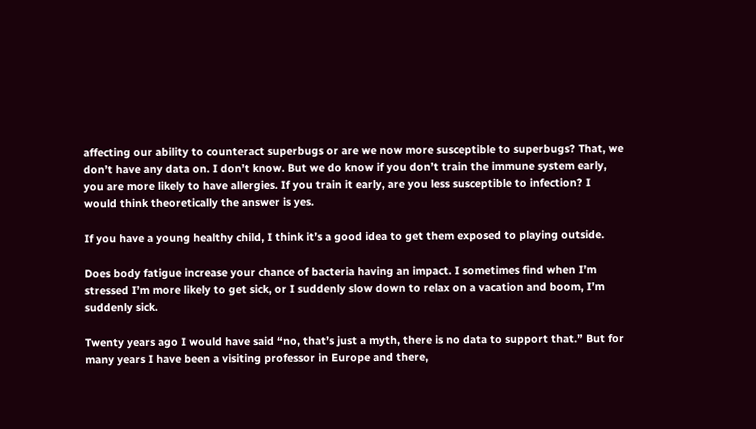affecting our ability to counteract superbugs or are we now more susceptible to superbugs? That, we don’t have any data on. I don’t know. But we do know if you don’t train the immune system early, you are more likely to have allergies. If you train it early, are you less susceptible to infection? I would think theoretically the answer is yes.

If you have a young healthy child, I think it’s a good idea to get them exposed to playing outside.

Does body fatigue increase your chance of bacteria having an impact. I sometimes find when I’m stressed I’m more likely to get sick, or I suddenly slow down to relax on a vacation and boom, I’m suddenly sick.

Twenty years ago I would have said “no, that’s just a myth, there is no data to support that.” But for many years I have been a visiting professor in Europe and there,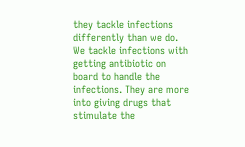they tackle infections differently than we do. We tackle infections with getting antibiotic on board to handle the infections. They are more into giving drugs that stimulate the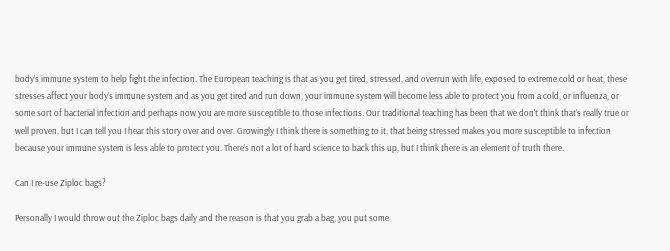body’s immune system to help fight the infection. The European teaching is that as you get tired, stressed, and overrun with life, exposed to extreme cold or heat, these stresses affect your body’s immune system and as you get tired and run down, your immune system will become less able to protect you from a cold, or influenza, or some sort of bacterial infection and perhaps now you are more susceptible to those infections. Our traditional teaching has been that we don’t think that’s really true or well proven, but I can tell you I hear this story over and over. Growingly I think there is something to it, that being stressed makes you more susceptible to infection because your immune system is less able to protect you. There’s not a lot of hard science to back this up, but I think there is an element of truth there.

Can I re-use Ziploc bags?

Personally I would throw out the Ziploc bags daily and the reason is that you grab a bag, you put some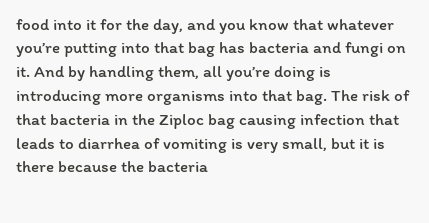food into it for the day, and you know that whatever you’re putting into that bag has bacteria and fungi on it. And by handling them, all you’re doing is introducing more organisms into that bag. The risk of that bacteria in the Ziploc bag causing infection that leads to diarrhea of vomiting is very small, but it is there because the bacteria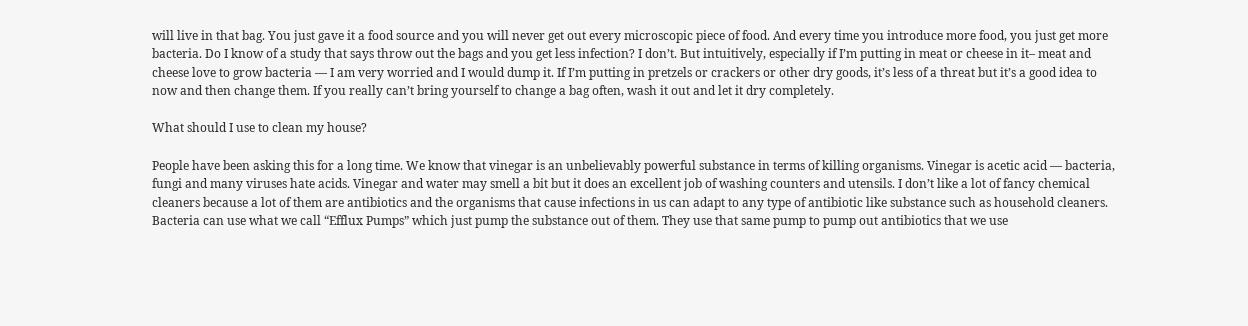will live in that bag. You just gave it a food source and you will never get out every microscopic piece of food. And every time you introduce more food, you just get more bacteria. Do I know of a study that says throw out the bags and you get less infection? I don’t. But intuitively, especially if I’m putting in meat or cheese in it– meat and cheese love to grow bacteria — I am very worried and I would dump it. If I’m putting in pretzels or crackers or other dry goods, it’s less of a threat but it’s a good idea to now and then change them. If you really can’t bring yourself to change a bag often, wash it out and let it dry completely.

What should I use to clean my house?

People have been asking this for a long time. We know that vinegar is an unbelievably powerful substance in terms of killing organisms. Vinegar is acetic acid — bacteria, fungi and many viruses hate acids. Vinegar and water may smell a bit but it does an excellent job of washing counters and utensils. I don’t like a lot of fancy chemical cleaners because a lot of them are antibiotics and the organisms that cause infections in us can adapt to any type of antibiotic like substance such as household cleaners. Bacteria can use what we call “Efflux Pumps” which just pump the substance out of them. They use that same pump to pump out antibiotics that we use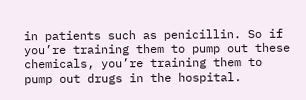in patients such as penicillin. So if you’re training them to pump out these chemicals, you’re training them to pump out drugs in the hospital.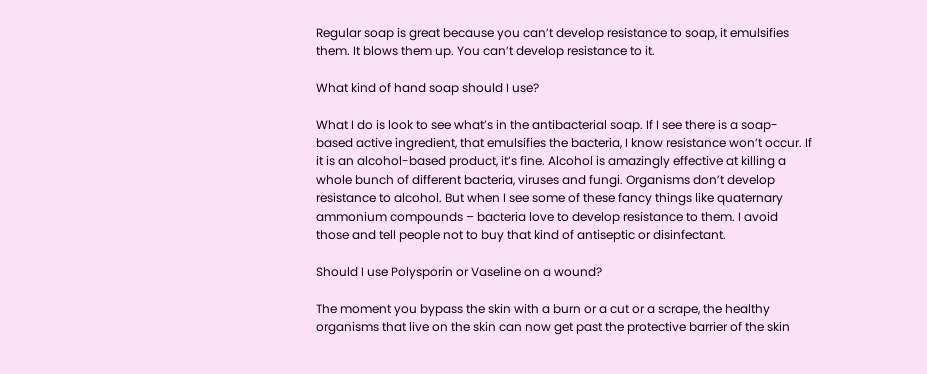Regular soap is great because you can’t develop resistance to soap, it emulsifies them. It blows them up. You can’t develop resistance to it.

What kind of hand soap should I use?

What I do is look to see what’s in the antibacterial soap. If I see there is a soap-based active ingredient, that emulsifies the bacteria, I know resistance won’t occur. If it is an alcohol-based product, it’s fine. Alcohol is amazingly effective at killing a whole bunch of different bacteria, viruses and fungi. Organisms don’t develop resistance to alcohol. But when I see some of these fancy things like quaternary ammonium compounds – bacteria love to develop resistance to them. I avoid those and tell people not to buy that kind of antiseptic or disinfectant.

Should I use Polysporin or Vaseline on a wound?

The moment you bypass the skin with a burn or a cut or a scrape, the healthy organisms that live on the skin can now get past the protective barrier of the skin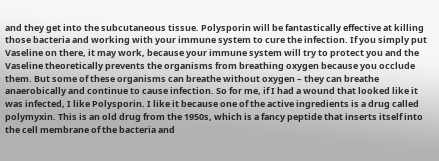and they get into the subcutaneous tissue. Polysporin will be fantastically effective at killing those bacteria and working with your immune system to cure the infection. If you simply put Vaseline on there, it may work, because your immune system will try to protect you and the Vaseline theoretically prevents the organisms from breathing oxygen because you occlude them. But some of these organisms can breathe without oxygen – they can breathe anaerobically and continue to cause infection. So for me, if I had a wound that looked like it was infected, I like Polysporin. I like it because one of the active ingredients is a drug called polymyxin. This is an old drug from the 1950s, which is a fancy peptide that inserts itself into the cell membrane of the bacteria and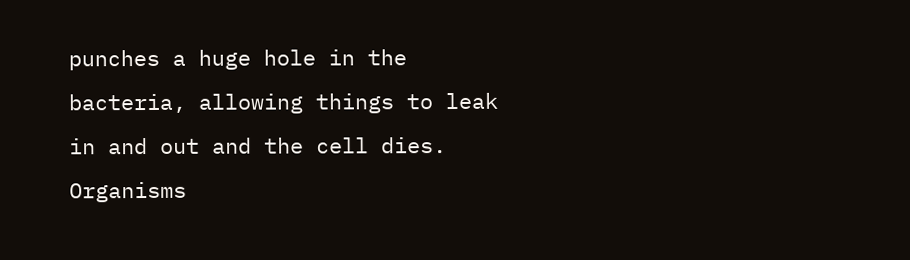punches a huge hole in the bacteria, allowing things to leak in and out and the cell dies. Organisms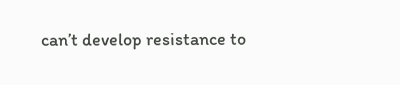can’t develop resistance to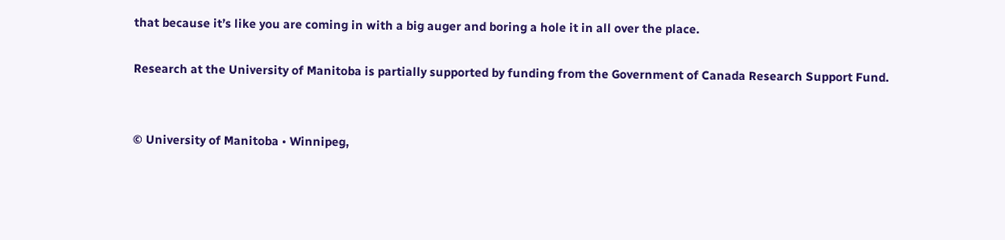that because it’s like you are coming in with a big auger and boring a hole it in all over the place.

Research at the University of Manitoba is partially supported by funding from the Government of Canada Research Support Fund.


© University of Manitoba • Winnipeg,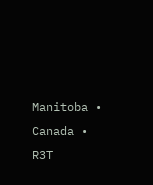Manitoba • Canada • R3T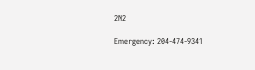2N2

Emergency: 204-474-9341